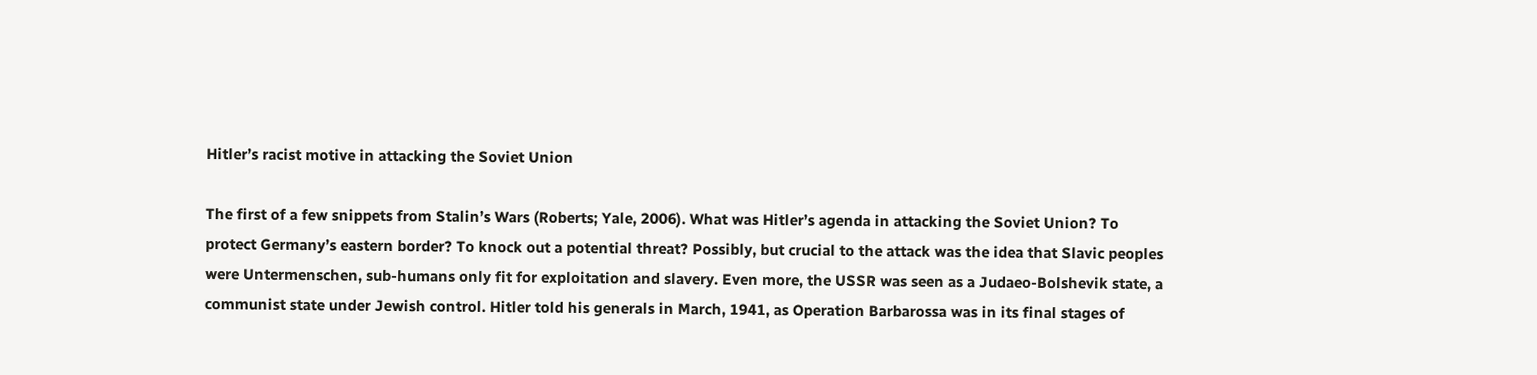Hitler’s racist motive in attacking the Soviet Union

The first of a few snippets from Stalin’s Wars (Roberts; Yale, 2006). What was Hitler’s agenda in attacking the Soviet Union? To protect Germany’s eastern border? To knock out a potential threat? Possibly, but crucial to the attack was the idea that Slavic peoples were Untermenschen, sub-humans only fit for exploitation and slavery. Even more, the USSR was seen as a Judaeo-Bolshevik state, a communist state under Jewish control. Hitler told his generals in March, 1941, as Operation Barbarossa was in its final stages of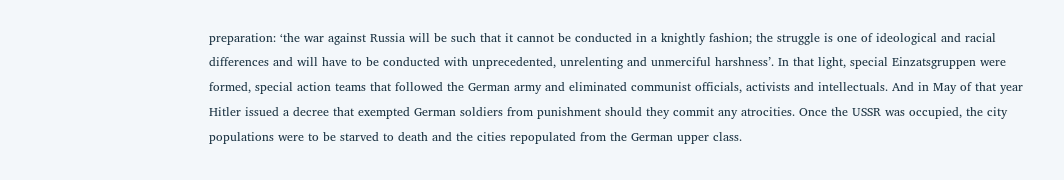preparation: ‘the war against Russia will be such that it cannot be conducted in a knightly fashion; the struggle is one of ideological and racial differences and will have to be conducted with unprecedented, unrelenting and unmerciful harshness’. In that light, special Einzatsgruppen were formed, special action teams that followed the German army and eliminated communist officials, activists and intellectuals. And in May of that year Hitler issued a decree that exempted German soldiers from punishment should they commit any atrocities. Once the USSR was occupied, the city populations were to be starved to death and the cities repopulated from the German upper class.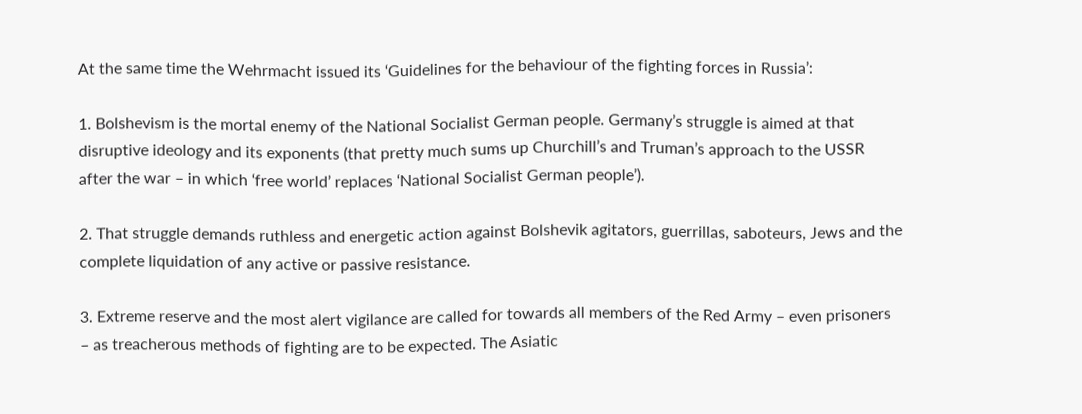At the same time the Wehrmacht issued its ‘Guidelines for the behaviour of the fighting forces in Russia’:

1. Bolshevism is the mortal enemy of the National Socialist German people. Germany’s struggle is aimed at that disruptive ideology and its exponents (that pretty much sums up Churchill’s and Truman’s approach to the USSR after the war – in which ‘free world’ replaces ‘National Socialist German people’).

2. That struggle demands ruthless and energetic action against Bolshevik agitators, guerrillas, saboteurs, Jews and the complete liquidation of any active or passive resistance.

3. Extreme reserve and the most alert vigilance are called for towards all members of the Red Army – even prisoners – as treacherous methods of fighting are to be expected. The Asiatic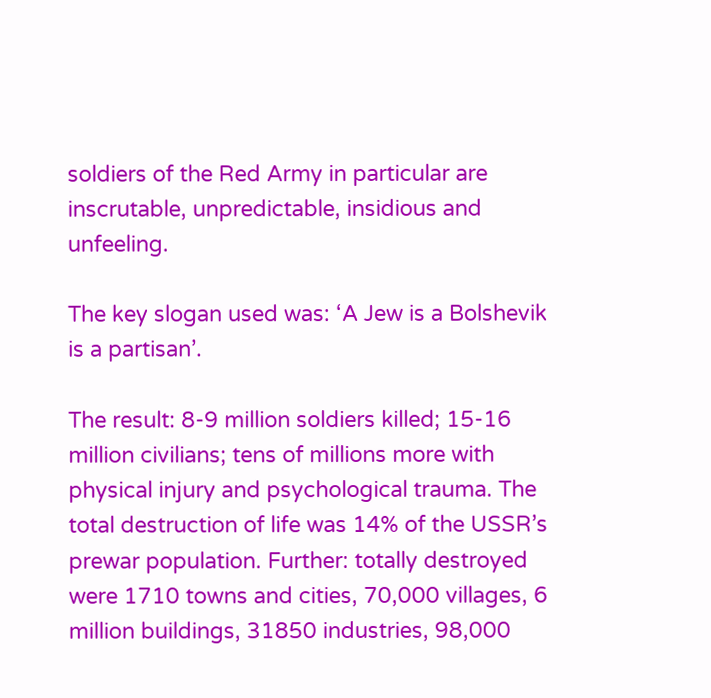soldiers of the Red Army in particular are inscrutable, unpredictable, insidious and unfeeling.

The key slogan used was: ‘A Jew is a Bolshevik is a partisan’.

The result: 8-9 million soldiers killed; 15-16 million civilians; tens of millions more with physical injury and psychological trauma. The total destruction of life was 14% of the USSR’s prewar population. Further: totally destroyed were 1710 towns and cities, 70,000 villages, 6 million buildings, 31850 industries, 98,000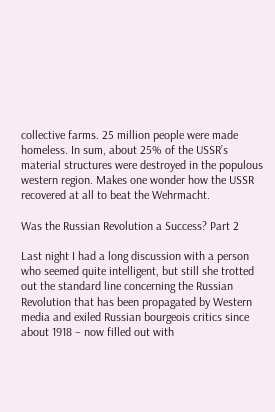collective farms. 25 million people were made homeless. In sum, about 25% of the USSR’s material structures were destroyed in the populous western region. Makes one wonder how the USSR recovered at all to beat the Wehrmacht.

Was the Russian Revolution a Success? Part 2

Last night I had a long discussion with a person who seemed quite intelligent, but still she trotted out the standard line concerning the Russian Revolution that has been propagated by Western media and exiled Russian bourgeois critics since about 1918 – now filled out with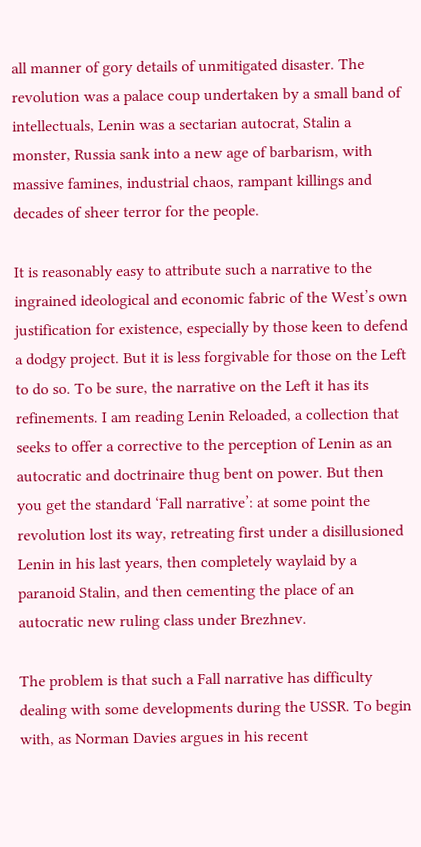all manner of gory details of unmitigated disaster. The revolution was a palace coup undertaken by a small band of intellectuals, Lenin was a sectarian autocrat, Stalin a monster, Russia sank into a new age of barbarism, with massive famines, industrial chaos, rampant killings and decades of sheer terror for the people.

It is reasonably easy to attribute such a narrative to the ingrained ideological and economic fabric of the West’s own justification for existence, especially by those keen to defend a dodgy project. But it is less forgivable for those on the Left to do so. To be sure, the narrative on the Left it has its refinements. I am reading Lenin Reloaded, a collection that seeks to offer a corrective to the perception of Lenin as an autocratic and doctrinaire thug bent on power. But then you get the standard ‘Fall narrative’: at some point the revolution lost its way, retreating first under a disillusioned Lenin in his last years, then completely waylaid by a paranoid Stalin, and then cementing the place of an autocratic new ruling class under Brezhnev.

The problem is that such a Fall narrative has difficulty dealing with some developments during the USSR. To begin with, as Norman Davies argues in his recent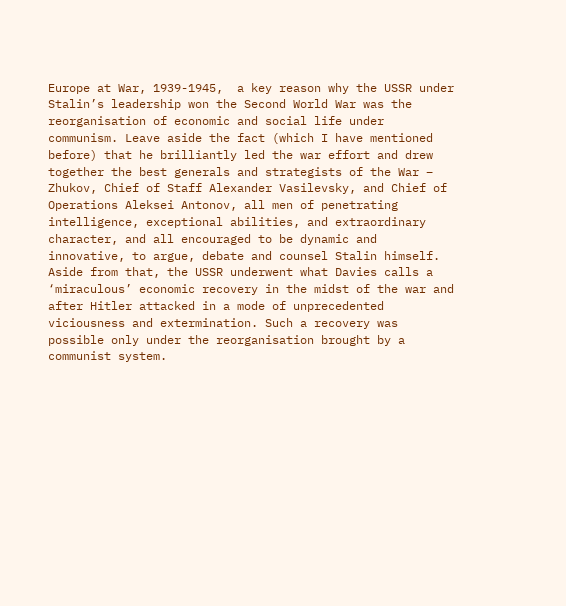Europe at War, 1939-1945,  a key reason why the USSR under Stalin’s leadership won the Second World War was the reorganisation of economic and social life under communism. Leave aside the fact (which I have mentioned before) that he brilliantly led the war effort and drew together the best generals and strategists of the War – Zhukov, Chief of Staff Alexander Vasilevsky, and Chief of Operations Aleksei Antonov, all men of penetrating intelligence, exceptional abilities, and extraordinary character, and all encouraged to be dynamic and innovative, to argue, debate and counsel Stalin himself. Aside from that, the USSR underwent what Davies calls a ‘miraculous’ economic recovery in the midst of the war and after Hitler attacked in a mode of unprecedented viciousness and extermination. Such a recovery was possible only under the reorganisation brought by a communist system.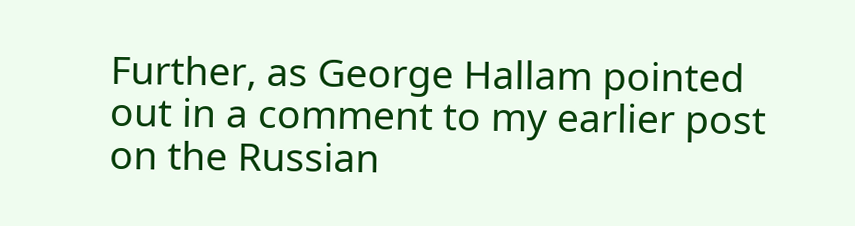Further, as George Hallam pointed out in a comment to my earlier post on the Russian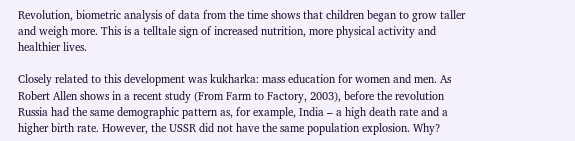Revolution, biometric analysis of data from the time shows that children began to grow taller and weigh more. This is a telltale sign of increased nutrition, more physical activity and healthier lives.

Closely related to this development was kukharka: mass education for women and men. As Robert Allen shows in a recent study (From Farm to Factory, 2003), before the revolution Russia had the same demographic pattern as, for example, India – a high death rate and a higher birth rate. However, the USSR did not have the same population explosion. Why?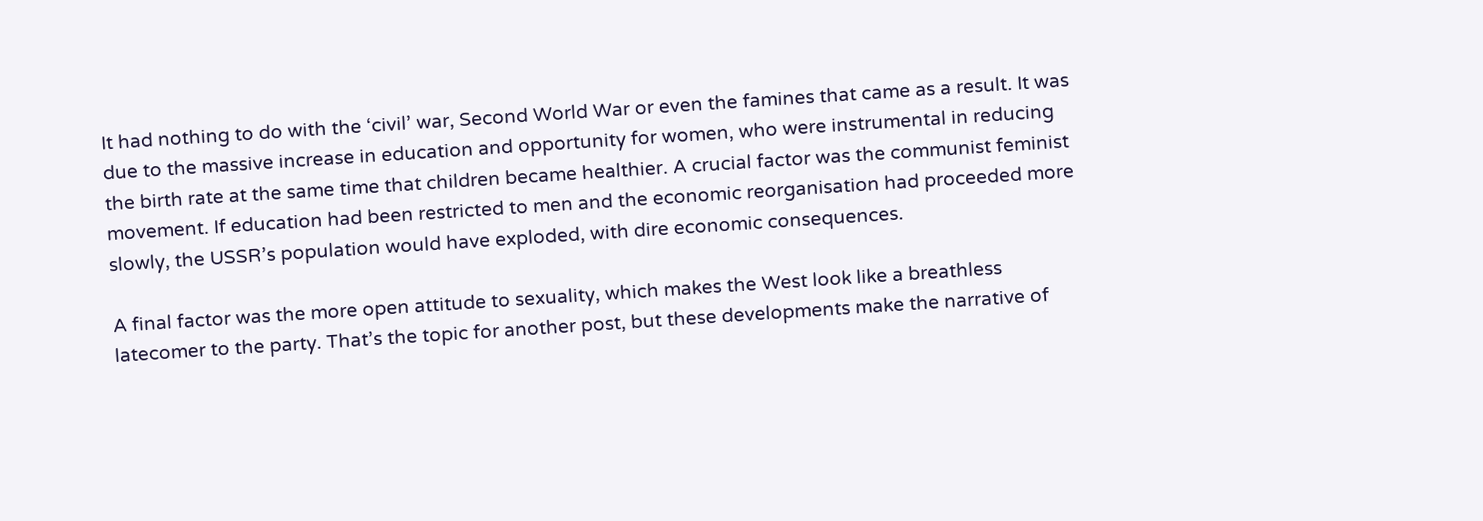It had nothing to do with the ‘civil’ war, Second World War or even the famines that came as a result. It was due to the massive increase in education and opportunity for women, who were instrumental in reducing the birth rate at the same time that children became healthier. A crucial factor was the communist feminist movement. If education had been restricted to men and the economic reorganisation had proceeded more slowly, the USSR’s population would have exploded, with dire economic consequences.

A final factor was the more open attitude to sexuality, which makes the West look like a breathless latecomer to the party. That’s the topic for another post, but these developments make the narrative of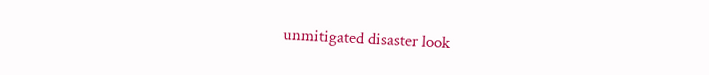unmitigated disaster look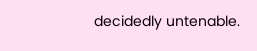decidedly untenable.